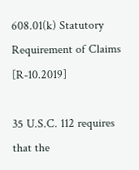608.01(k) Statutory Requirement of Claims [R-10.2019]

35 U.S.C. 112 requires that the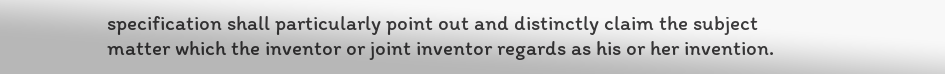specification shall particularly point out and distinctly claim the subject matter which the inventor or joint inventor regards as his or her invention.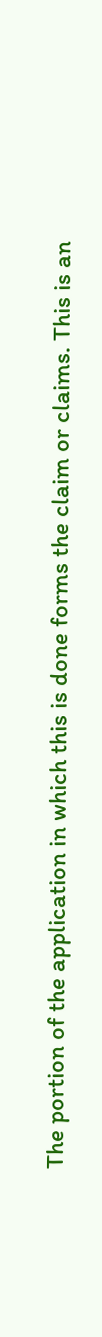The portion of the application in which this is done forms the claim or claims. This is an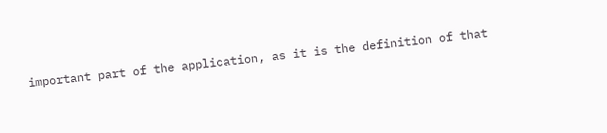important part of the application, as it is the definition of that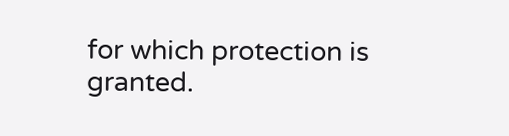for which protection is granted.